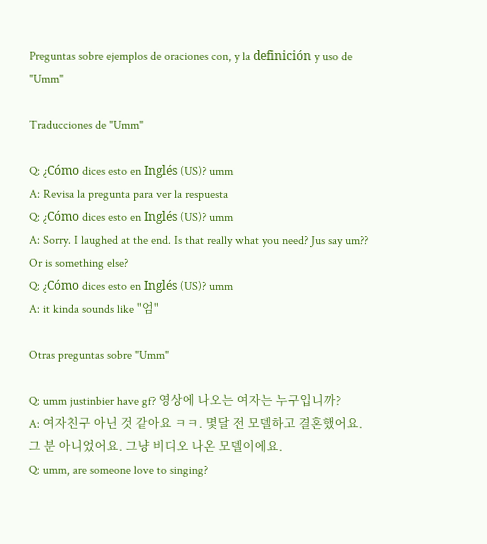Preguntas sobre ejemplos de oraciones con, y la definición y uso de "Umm"

Traducciones de "Umm"

Q: ¿Cómo dices esto en Inglés (US)? umm
A: Revisa la pregunta para ver la respuesta
Q: ¿Cómo dices esto en Inglés (US)? umm
A: Sorry. I laughed at the end. Is that really what you need? Jus say um?? Or is something else?
Q: ¿Cómo dices esto en Inglés (US)? umm
A: it kinda sounds like "엄"

Otras preguntas sobre "Umm"

Q: umm justinbier have gf? 영상에 나오는 여자는 누구입니까?
A: 여자친구 아닌 것 같아요 ㅋㅋ. 몇달 전 모델하고 결혼했어요. 그 분 아니었어요. 그냥 비디오 나온 모델이에요.
Q: umm, are someone love to singing?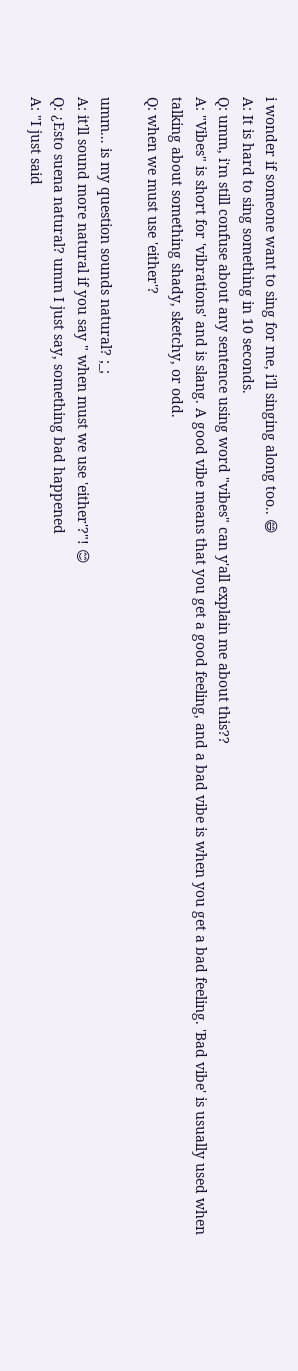i wonder if someone want to sing for me, i'll singing along too.. 😄
A: It is hard to sing something in 10 seconds.
Q: umm, i'm still confuse about any sentence using word "vibes" can y'all explain me about this??
A: "Vibes" is short for 'vibrations' and is slang. A good vibe means that you get a good feeling, and a bad vibe is when you get a bad feeling. 'Bad vibe' is usually used when talking about something shady, sketchy, or odd.
Q: when we must use 'either'?

umm... is my question sounds natural? ;_;
A: it'll sound more natural if you say " when must we use 'either'?"! 😊
Q: ¿Esto suena natural? umm I just say, something bad happened
A: "I just said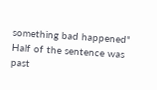something bad happened"
Half of the sentence was past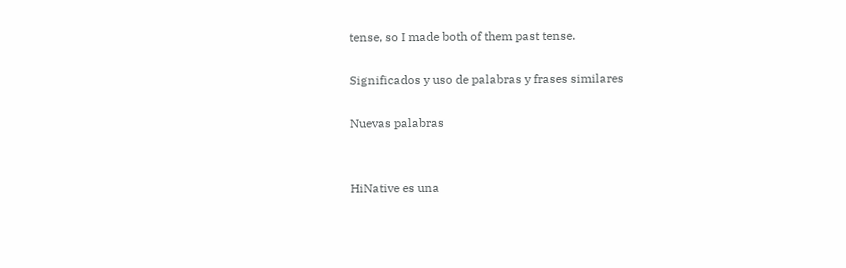tense, so I made both of them past tense.

Significados y uso de palabras y frases similares

Nuevas palabras


HiNative es una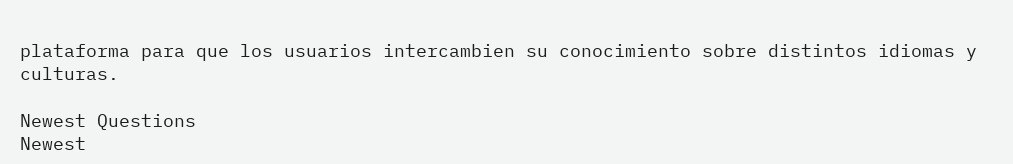plataforma para que los usuarios intercambien su conocimiento sobre distintos idiomas y culturas.

Newest Questions
Newest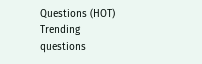Questions (HOT)
Trending questions